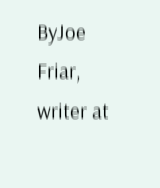ByJoe Friar, writer at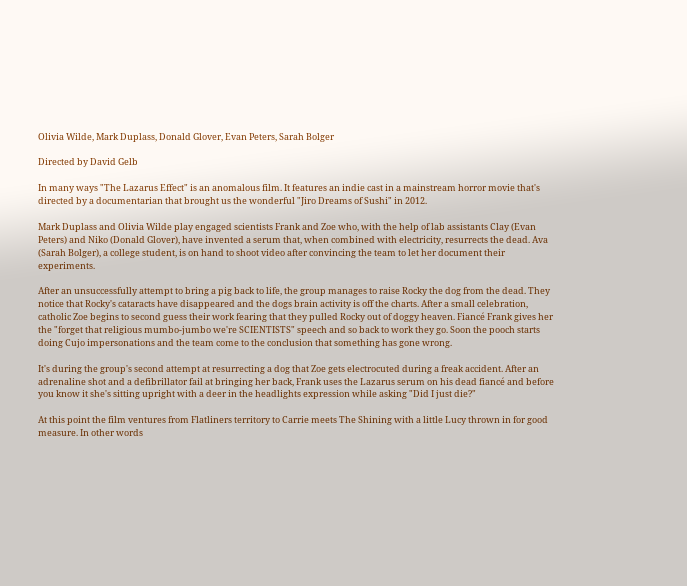Olivia Wilde, Mark Duplass, Donald Glover, Evan Peters, Sarah Bolger

Directed by David Gelb

In many ways "The Lazarus Effect" is an anomalous film. It features an indie cast in a mainstream horror movie that's directed by a documentarian that brought us the wonderful "Jiro Dreams of Sushi" in 2012.

Mark Duplass and Olivia Wilde play engaged scientists Frank and Zoe who, with the help of lab assistants Clay (Evan Peters) and Niko (Donald Glover), have invented a serum that, when combined with electricity, resurrects the dead. Ava (Sarah Bolger), a college student, is on hand to shoot video after convincing the team to let her document their experiments.

After an unsuccessfully attempt to bring a pig back to life, the group manages to raise Rocky the dog from the dead. They notice that Rocky's cataracts have disappeared and the dogs brain activity is off the charts. After a small celebration, catholic Zoe begins to second guess their work fearing that they pulled Rocky out of doggy heaven. Fiancé Frank gives her the "forget that religious mumbo-jumbo we're SCIENTISTS" speech and so back to work they go. Soon the pooch starts doing Cujo impersonations and the team come to the conclusion that something has gone wrong.

It's during the group's second attempt at resurrecting a dog that Zoe gets electrocuted during a freak accident. After an adrenaline shot and a defibrillator fail at bringing her back, Frank uses the Lazarus serum on his dead fiancé and before you know it she's sitting upright with a deer in the headlights expression while asking "Did I just die?"

At this point the film ventures from Flatliners territory to Carrie meets The Shining with a little Lucy thrown in for good measure. In other words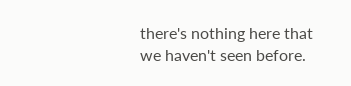there's nothing here that we haven't seen before.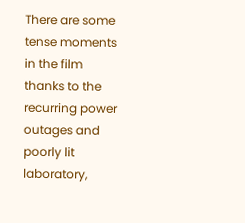There are some tense moments in the film thanks to the recurring power outages and poorly lit laboratory,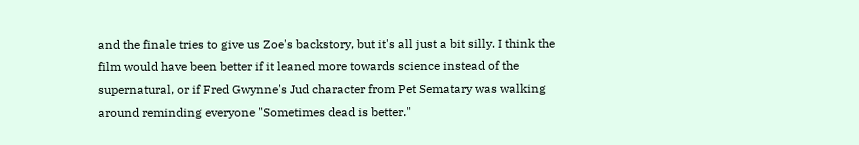and the finale tries to give us Zoe's backstory, but it's all just a bit silly. I think the film would have been better if it leaned more towards science instead of the supernatural, or if Fred Gwynne's Jud character from Pet Sematary was walking around reminding everyone "Sometimes dead is better."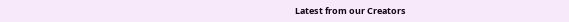Latest from our Creators